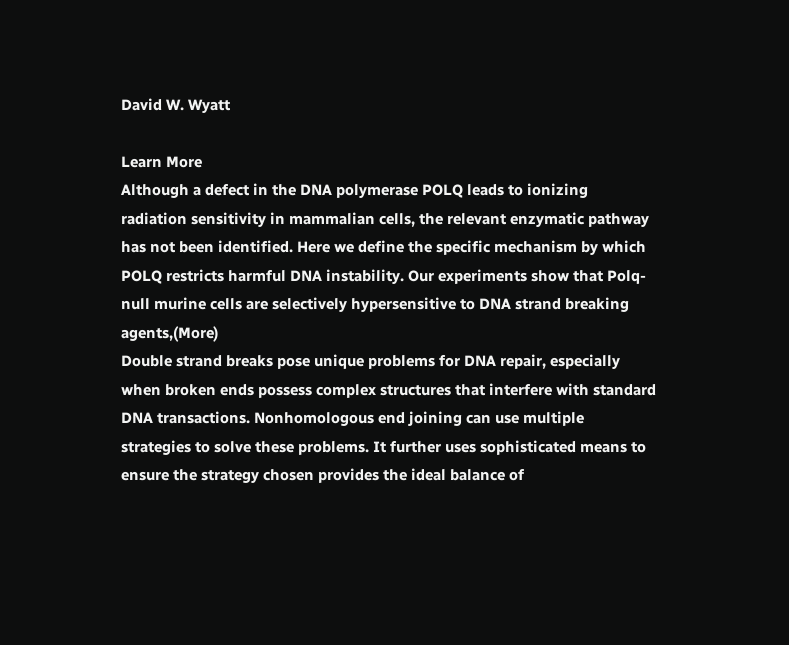David W. Wyatt

Learn More
Although a defect in the DNA polymerase POLQ leads to ionizing radiation sensitivity in mammalian cells, the relevant enzymatic pathway has not been identified. Here we define the specific mechanism by which POLQ restricts harmful DNA instability. Our experiments show that Polq-null murine cells are selectively hypersensitive to DNA strand breaking agents,(More)
Double strand breaks pose unique problems for DNA repair, especially when broken ends possess complex structures that interfere with standard DNA transactions. Nonhomologous end joining can use multiple strategies to solve these problems. It further uses sophisticated means to ensure the strategy chosen provides the ideal balance of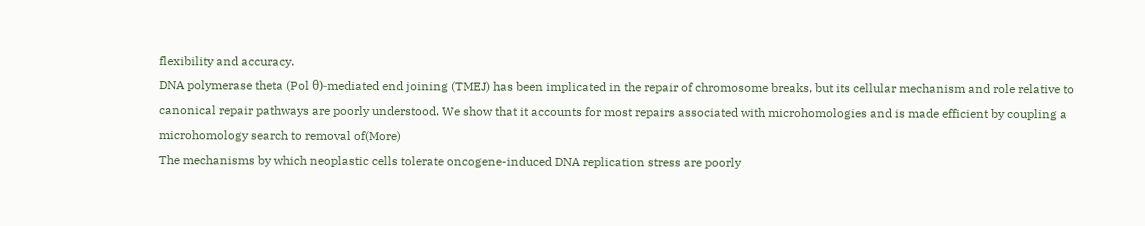flexibility and accuracy.
DNA polymerase theta (Pol θ)-mediated end joining (TMEJ) has been implicated in the repair of chromosome breaks, but its cellular mechanism and role relative to canonical repair pathways are poorly understood. We show that it accounts for most repairs associated with microhomologies and is made efficient by coupling a microhomology search to removal of(More)
The mechanisms by which neoplastic cells tolerate oncogene-induced DNA replication stress are poorly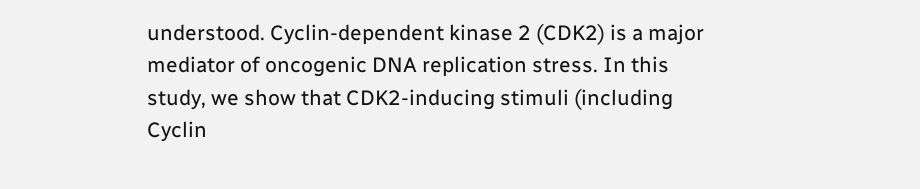understood. Cyclin-dependent kinase 2 (CDK2) is a major mediator of oncogenic DNA replication stress. In this study, we show that CDK2-inducing stimuli (including Cyclin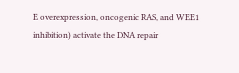E overexpression, oncogenic RAS, and WEE1 inhibition) activate the DNA repair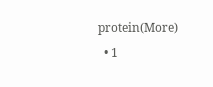protein(More)
  • 1